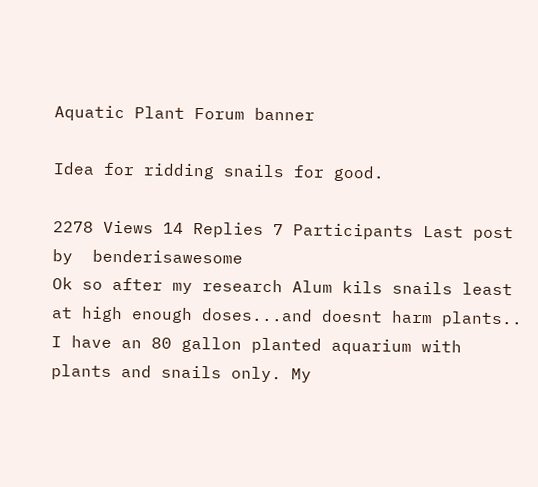Aquatic Plant Forum banner

Idea for ridding snails for good.

2278 Views 14 Replies 7 Participants Last post by  benderisawesome
Ok so after my research Alum kils snails least at high enough doses...and doesnt harm plants.. I have an 80 gallon planted aquarium with plants and snails only. My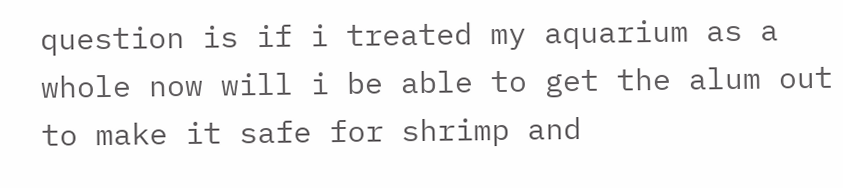question is if i treated my aquarium as a whole now will i be able to get the alum out to make it safe for shrimp and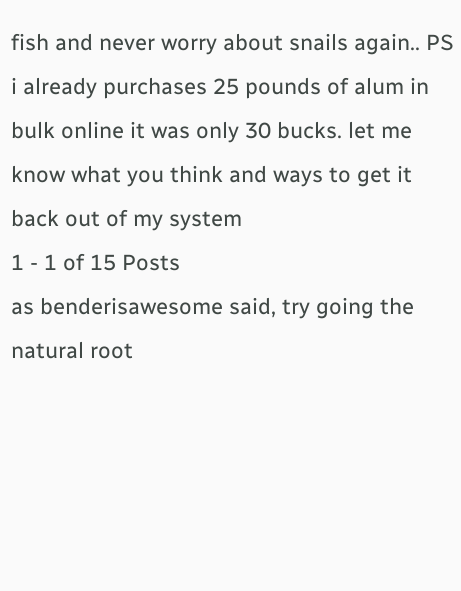fish and never worry about snails again.. PS i already purchases 25 pounds of alum in bulk online it was only 30 bucks. let me know what you think and ways to get it back out of my system
1 - 1 of 15 Posts
as benderisawesome said, try going the natural root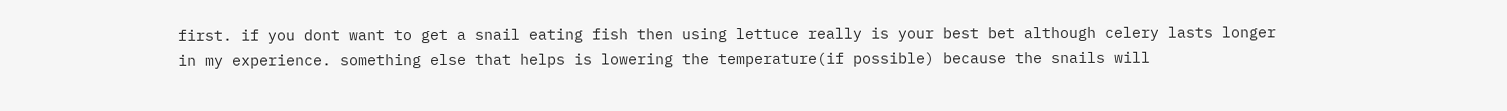first. if you dont want to get a snail eating fish then using lettuce really is your best bet although celery lasts longer in my experience. something else that helps is lowering the temperature(if possible) because the snails will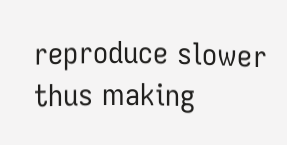reproduce slower thus making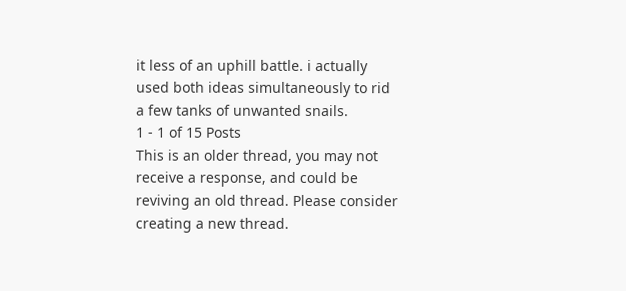it less of an uphill battle. i actually used both ideas simultaneously to rid a few tanks of unwanted snails.
1 - 1 of 15 Posts
This is an older thread, you may not receive a response, and could be reviving an old thread. Please consider creating a new thread.